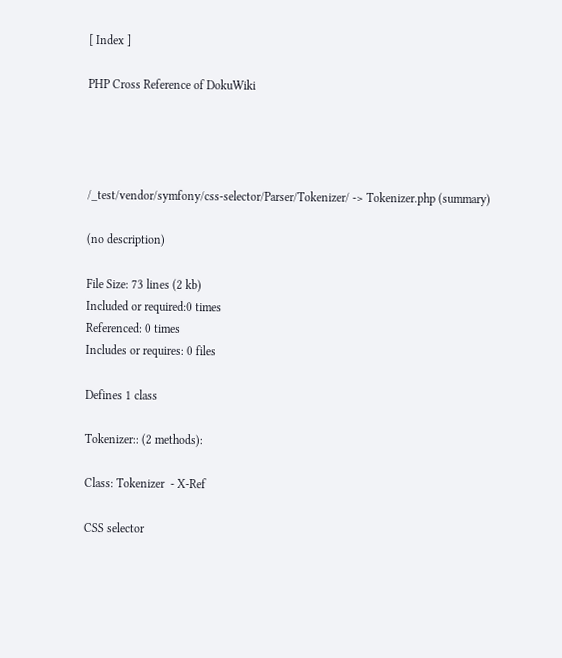[ Index ]

PHP Cross Reference of DokuWiki




/_test/vendor/symfony/css-selector/Parser/Tokenizer/ -> Tokenizer.php (summary)

(no description)

File Size: 73 lines (2 kb)
Included or required:0 times
Referenced: 0 times
Includes or requires: 0 files

Defines 1 class

Tokenizer:: (2 methods):

Class: Tokenizer  - X-Ref

CSS selector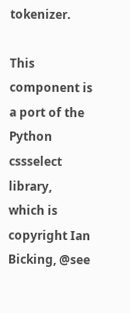tokenizer.

This component is a port of the Python cssselect library,
which is copyright Ian Bicking, @see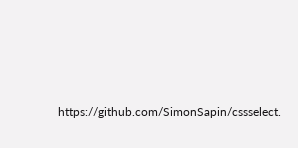https://github.com/SimonSapin/cssselect.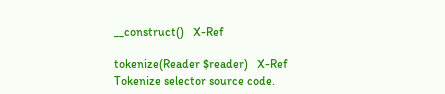__construct()   X-Ref

tokenize(Reader $reader)   X-Ref
Tokenize selector source code.